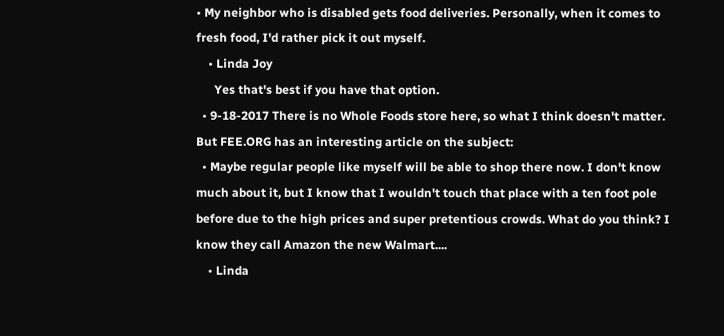• My neighbor who is disabled gets food deliveries. Personally, when it comes to fresh food, I'd rather pick it out myself.
    • Linda Joy
      Yes that's best if you have that option.
  • 9-18-2017 There is no Whole Foods store here, so what I think doesn't matter. But FEE.ORG has an interesting article on the subject:
  • Maybe regular people like myself will be able to shop there now. I don't know much about it, but I know that I wouldn't touch that place with a ten foot pole before due to the high prices and super pretentious crowds. What do you think? I know they call Amazon the new Walmart....
    • Linda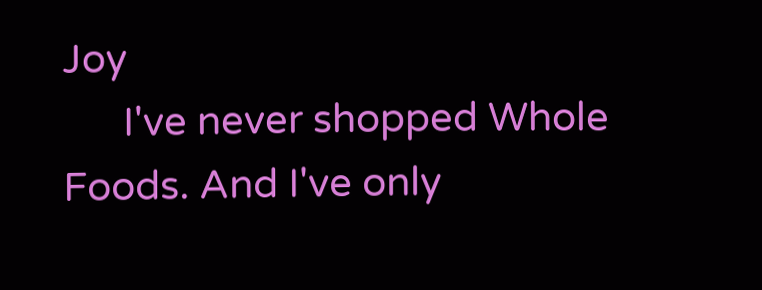Joy
      I've never shopped Whole Foods. And I've only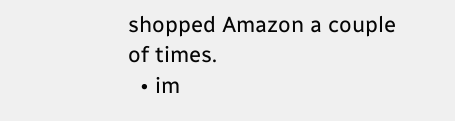shopped Amazon a couple of times.
  • im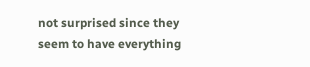not surprised since they seem to have everything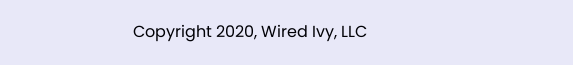Copyright 2020, Wired Ivy, LLC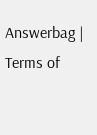Answerbag | Terms of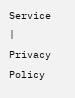Service | Privacy Policy